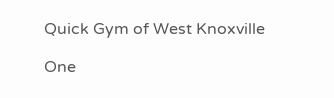Quick Gym of West Knoxville

One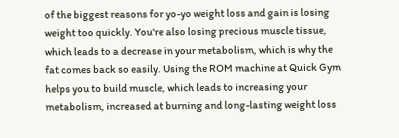of the biggest reasons for yo-yo weight loss and gain is losing weight too quickly. You're also losing precious muscle tissue, which leads to a decrease in your metabolism, which is why the fat comes back so easily. Using the ROM machine at Quick Gym helps you to build muscle, which leads to increasing your metabolism, increased at burning and long-lasting weight loss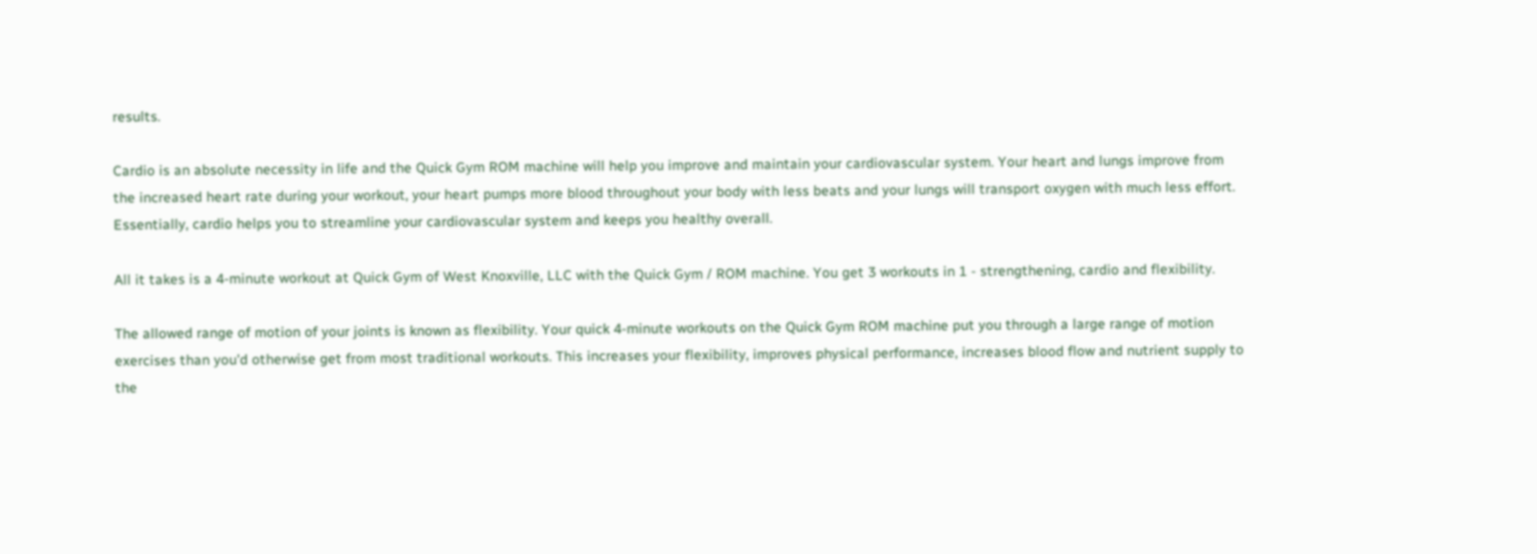results.

Cardio is an absolute necessity in life and the Quick Gym ROM machine will help you improve and maintain your cardiovascular system. Your heart and lungs improve from the increased heart rate during your workout, your heart pumps more blood throughout your body with less beats and your lungs will transport oxygen with much less effort. Essentially, cardio helps you to streamline your cardiovascular system and keeps you healthy overall.

All it takes is a 4-minute workout at Quick Gym of West Knoxville, LLC with the Quick Gym / ROM machine. You get 3 workouts in 1 - strengthening, cardio and flexibility.

The allowed range of motion of your joints is known as flexibility. Your quick 4-minute workouts on the Quick Gym ROM machine put you through a large range of motion exercises than you'd otherwise get from most traditional workouts. This increases your flexibility, improves physical performance, increases blood flow and nutrient supply to the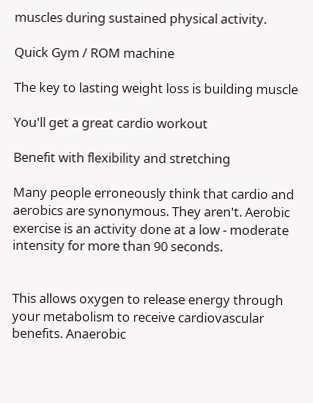muscles during sustained physical activity.

Quick Gym / ROM machine

The key to lasting weight loss is building muscle

You'll get a great cardio workout

Benefit with flexibility and stretching

Many people erroneously think that cardio and aerobics are synonymous. They aren't. Aerobic exercise is an activity done at a low - moderate intensity for more than 90 seconds.


This allows oxygen to release energy through your metabolism to receive cardiovascular benefits. Anaerobic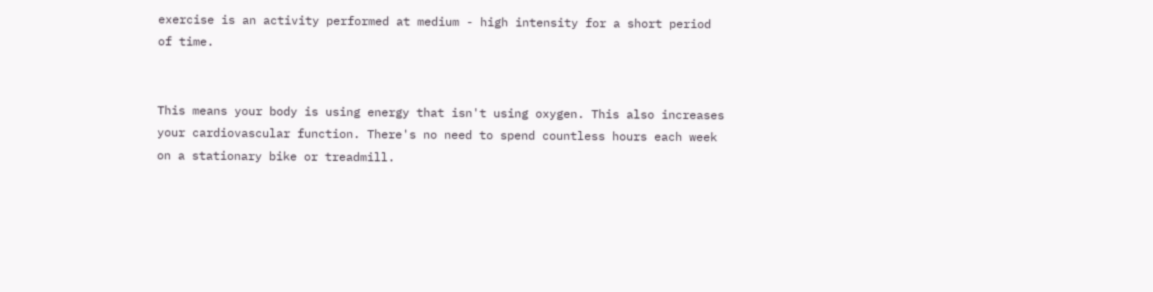exercise is an activity performed at medium - high intensity for a short period of time.


This means your body is using energy that isn't using oxygen. This also increases your cardiovascular function. There's no need to spend countless hours each week on a stationary bike or treadmill.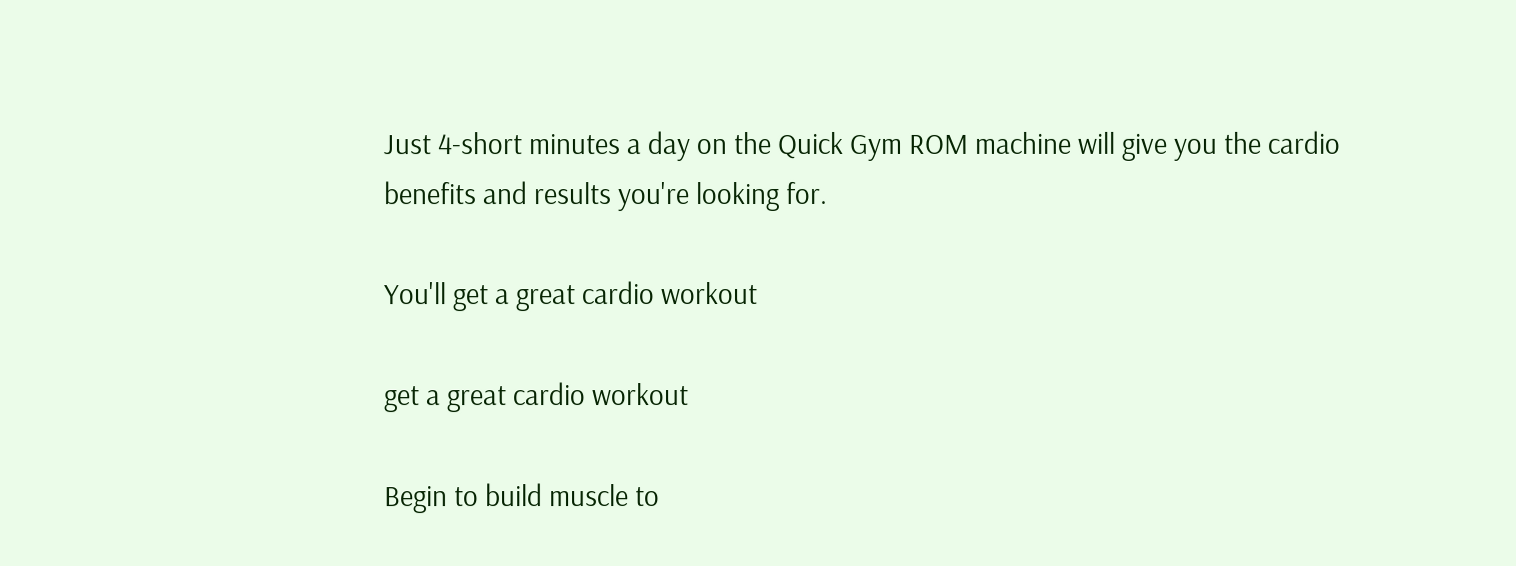Just 4-short minutes a day on the Quick Gym ROM machine will give you the cardio benefits and results you're looking for.

You'll get a great cardio workout

get a great cardio workout

Begin to build muscle to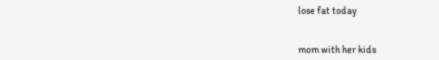lose fat today


mom with her kids